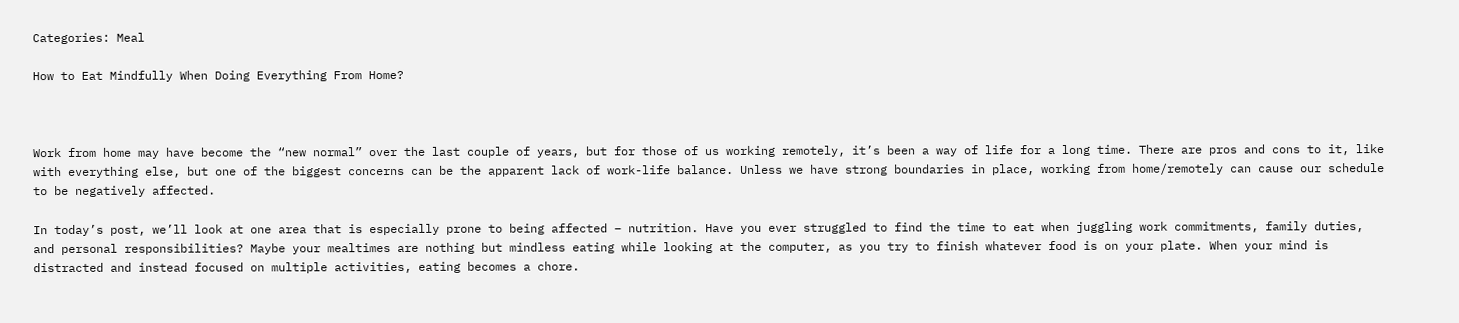Categories: Meal

How to Eat Mindfully When Doing Everything From Home?



Work from home may have become the “new normal” over the last couple of years, but for those of us working remotely, it’s been a way of life for a long time. There are pros and cons to it, like with everything else, but one of the biggest concerns can be the apparent lack of work-life balance. Unless we have strong boundaries in place, working from home/remotely can cause our schedule to be negatively affected.

In today’s post, we’ll look at one area that is especially prone to being affected – nutrition. Have you ever struggled to find the time to eat when juggling work commitments, family duties, and personal responsibilities? Maybe your mealtimes are nothing but mindless eating while looking at the computer, as you try to finish whatever food is on your plate. When your mind is distracted and instead focused on multiple activities, eating becomes a chore.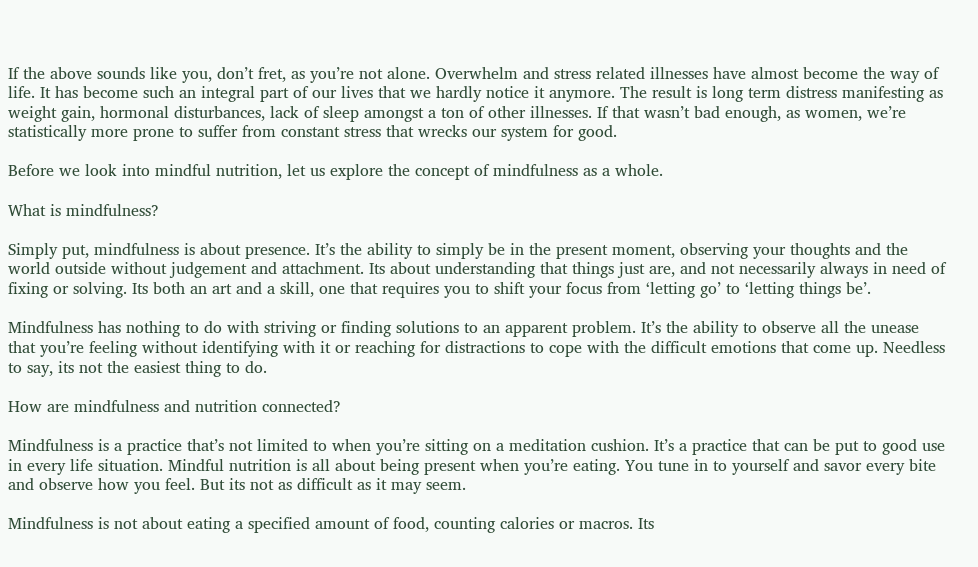If the above sounds like you, don’t fret, as you’re not alone. Overwhelm and stress related illnesses have almost become the way of life. It has become such an integral part of our lives that we hardly notice it anymore. The result is long term distress manifesting as weight gain, hormonal disturbances, lack of sleep amongst a ton of other illnesses. If that wasn’t bad enough, as women, we’re statistically more prone to suffer from constant stress that wrecks our system for good.

Before we look into mindful nutrition, let us explore the concept of mindfulness as a whole.

What is mindfulness?

Simply put, mindfulness is about presence. It’s the ability to simply be in the present moment, observing your thoughts and the world outside without judgement and attachment. Its about understanding that things just are, and not necessarily always in need of fixing or solving. Its both an art and a skill, one that requires you to shift your focus from ‘letting go’ to ‘letting things be’.

Mindfulness has nothing to do with striving or finding solutions to an apparent problem. It’s the ability to observe all the unease that you’re feeling without identifying with it or reaching for distractions to cope with the difficult emotions that come up. Needless to say, its not the easiest thing to do.

How are mindfulness and nutrition connected?

Mindfulness is a practice that’s not limited to when you’re sitting on a meditation cushion. It’s a practice that can be put to good use in every life situation. Mindful nutrition is all about being present when you’re eating. You tune in to yourself and savor every bite and observe how you feel. But its not as difficult as it may seem.

Mindfulness is not about eating a specified amount of food, counting calories or macros. Its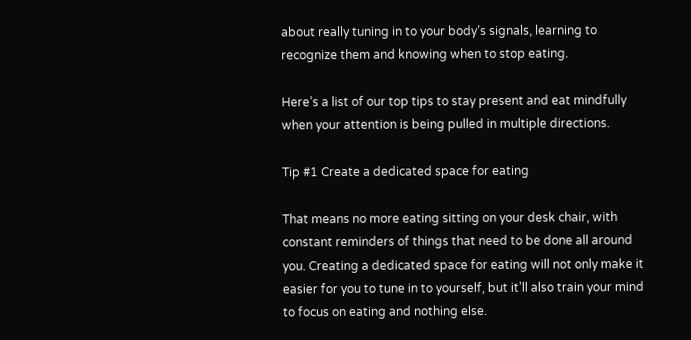about really tuning in to your body’s signals, learning to recognize them and knowing when to stop eating.

Here’s a list of our top tips to stay present and eat mindfully when your attention is being pulled in multiple directions.

Tip #1 Create a dedicated space for eating

That means no more eating sitting on your desk chair, with constant reminders of things that need to be done all around you. Creating a dedicated space for eating will not only make it easier for you to tune in to yourself, but it’ll also train your mind to focus on eating and nothing else.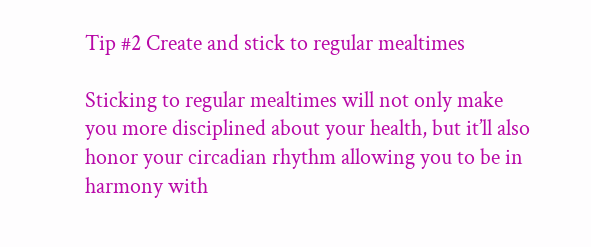Tip #2 Create and stick to regular mealtimes

Sticking to regular mealtimes will not only make you more disciplined about your health, but it’ll also honor your circadian rhythm allowing you to be in harmony with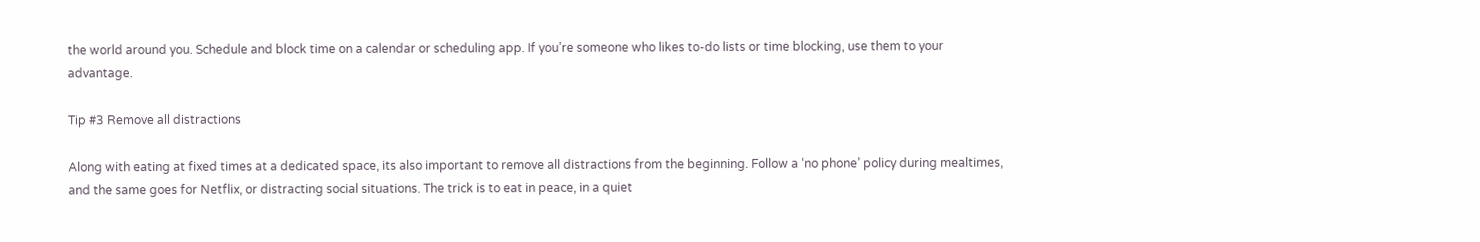the world around you. Schedule and block time on a calendar or scheduling app. If you’re someone who likes to-do lists or time blocking, use them to your advantage.

Tip #3 Remove all distractions

Along with eating at fixed times at a dedicated space, its also important to remove all distractions from the beginning. Follow a ‘no phone’ policy during mealtimes, and the same goes for Netflix, or distracting social situations. The trick is to eat in peace, in a quiet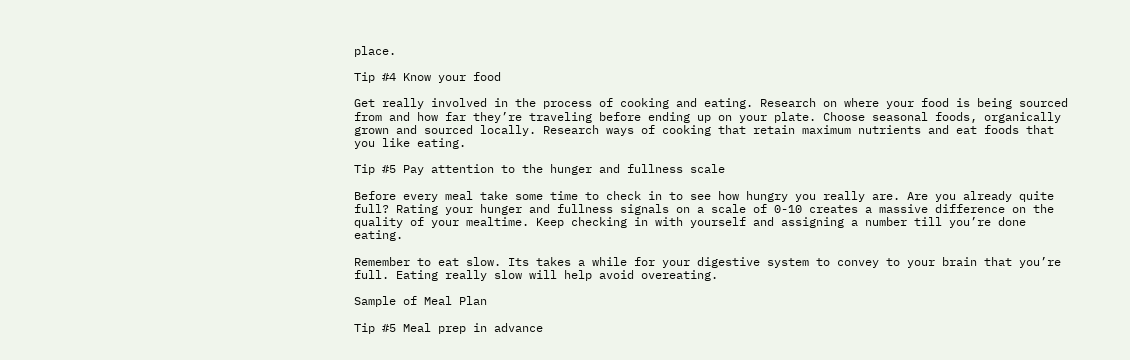place.

Tip #4 Know your food

Get really involved in the process of cooking and eating. Research on where your food is being sourced from and how far they’re traveling before ending up on your plate. Choose seasonal foods, organically grown and sourced locally. Research ways of cooking that retain maximum nutrients and eat foods that you like eating.

Tip #5 Pay attention to the hunger and fullness scale

Before every meal take some time to check in to see how hungry you really are. Are you already quite full? Rating your hunger and fullness signals on a scale of 0-10 creates a massive difference on the quality of your mealtime. Keep checking in with yourself and assigning a number till you’re done eating.

Remember to eat slow. Its takes a while for your digestive system to convey to your brain that you’re full. Eating really slow will help avoid overeating.

Sample of Meal Plan

Tip #5 Meal prep in advance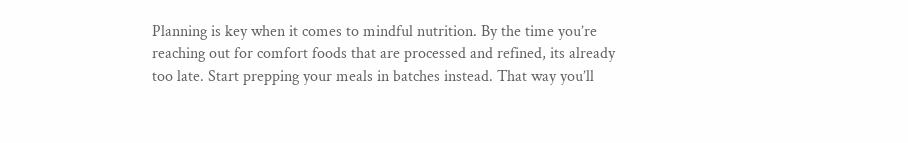Planning is key when it comes to mindful nutrition. By the time you’re reaching out for comfort foods that are processed and refined, its already too late. Start prepping your meals in batches instead. That way you’ll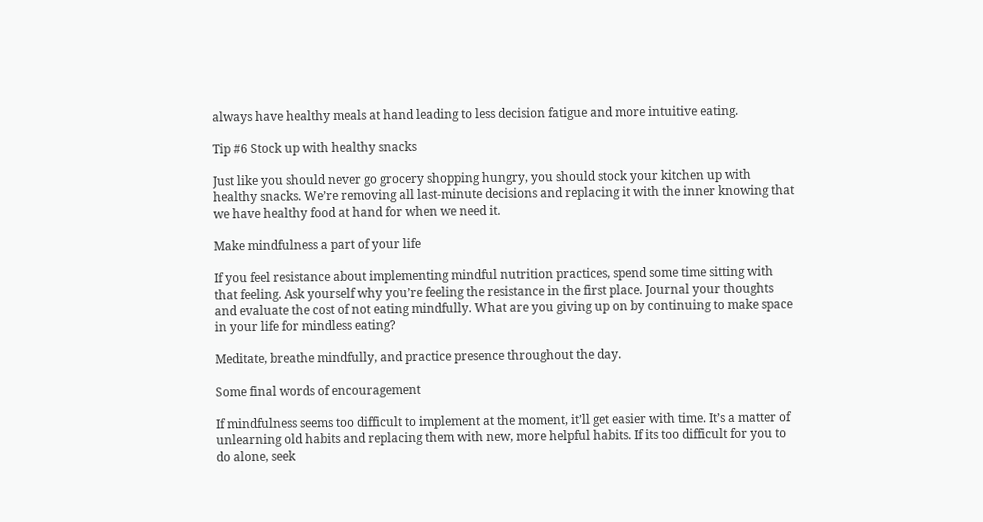always have healthy meals at hand leading to less decision fatigue and more intuitive eating.

Tip #6 Stock up with healthy snacks

Just like you should never go grocery shopping hungry, you should stock your kitchen up with healthy snacks. We’re removing all last-minute decisions and replacing it with the inner knowing that we have healthy food at hand for when we need it.

Make mindfulness a part of your life

If you feel resistance about implementing mindful nutrition practices, spend some time sitting with that feeling. Ask yourself why you’re feeling the resistance in the first place. Journal your thoughts and evaluate the cost of not eating mindfully. What are you giving up on by continuing to make space in your life for mindless eating?

Meditate, breathe mindfully, and practice presence throughout the day.

Some final words of encouragement

If mindfulness seems too difficult to implement at the moment, it’ll get easier with time. It’s a matter of unlearning old habits and replacing them with new, more helpful habits. If its too difficult for you to do alone, seek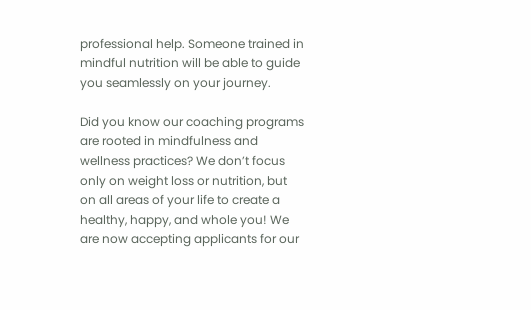professional help. Someone trained in mindful nutrition will be able to guide you seamlessly on your journey.

Did you know our coaching programs are rooted in mindfulness and wellness practices? We don’t focus only on weight loss or nutrition, but on all areas of your life to create a healthy, happy, and whole you! We are now accepting applicants for our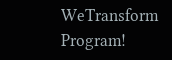WeTransform Program!